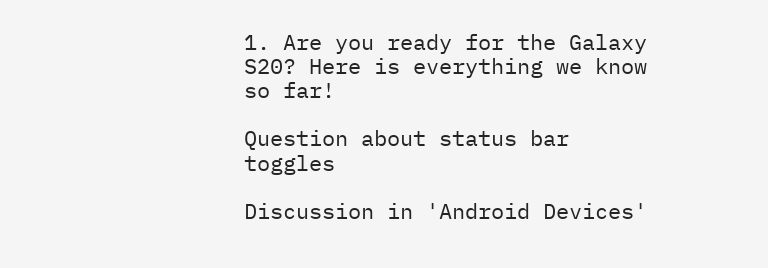1. Are you ready for the Galaxy S20? Here is everything we know so far!

Question about status bar toggles

Discussion in 'Android Devices'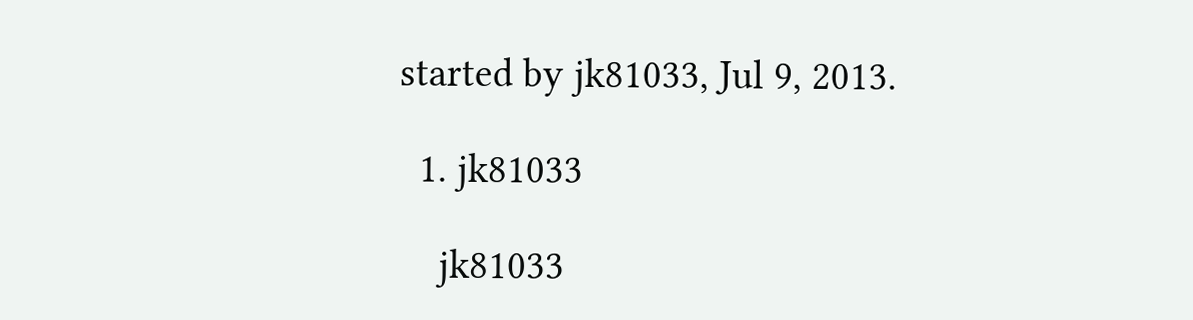started by jk81033, Jul 9, 2013.

  1. jk81033

    jk81033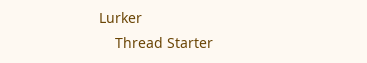Lurker
    Thread Starter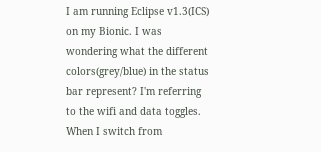I am running Eclipse v1.3(ICS) on my Bionic. I was wondering what the different colors(grey/blue) in the status bar represent? I'm referring to the wifi and data toggles. When I switch from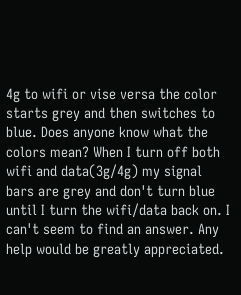4g to wifi or vise versa the color starts grey and then switches to blue. Does anyone know what the colors mean? When I turn off both wifi and data(3g/4g) my signal bars are grey and don't turn blue until I turn the wifi/data back on. I can't seem to find an answer. Any help would be greatly appreciated.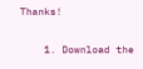Thanks!

    1. Download the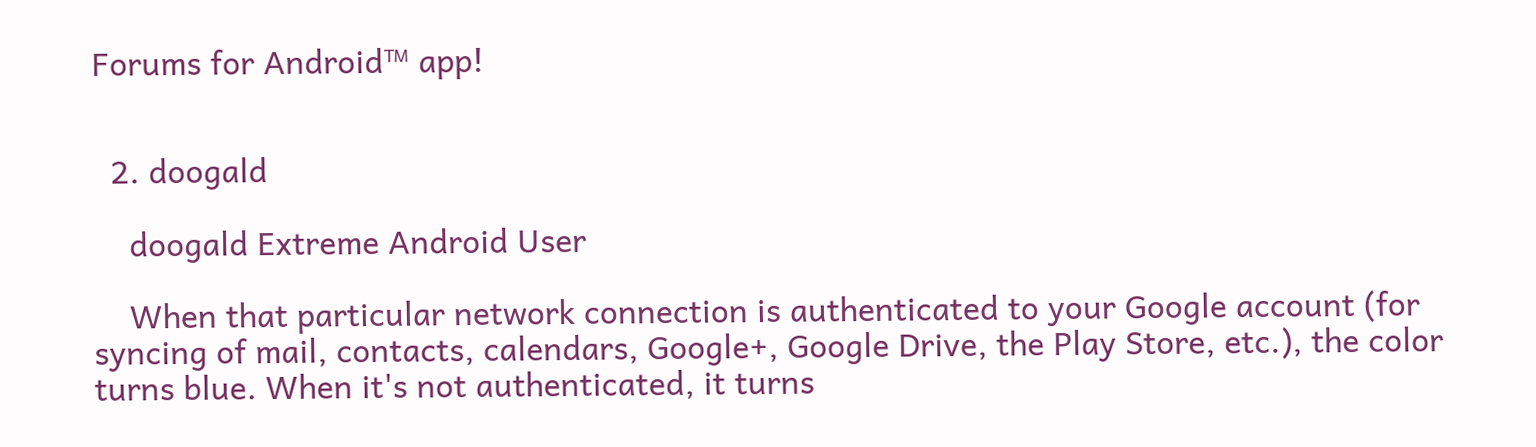Forums for Android™ app!


  2. doogald

    doogald Extreme Android User

    When that particular network connection is authenticated to your Google account (for syncing of mail, contacts, calendars, Google+, Google Drive, the Play Store, etc.), the color turns blue. When it's not authenticated, it turns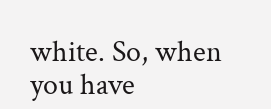white. So, when you have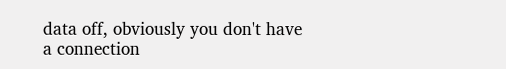data off, obviously you don't have a connection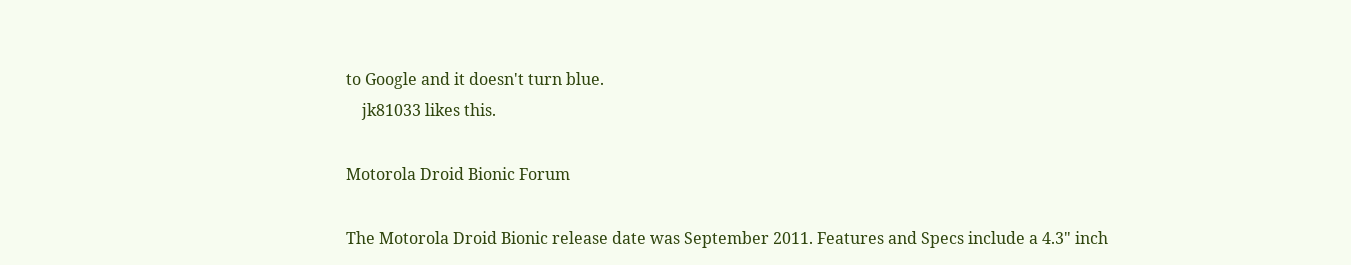to Google and it doesn't turn blue.
    jk81033 likes this.

Motorola Droid Bionic Forum

The Motorola Droid Bionic release date was September 2011. Features and Specs include a 4.3" inch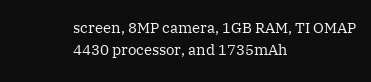screen, 8MP camera, 1GB RAM, TI OMAP 4430 processor, and 1735mAh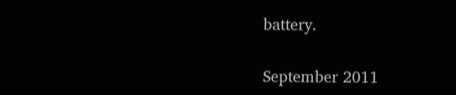battery.

September 2011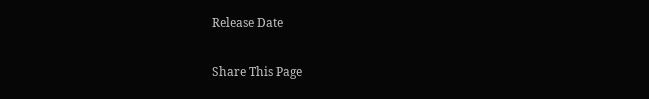Release Date

Share This Page